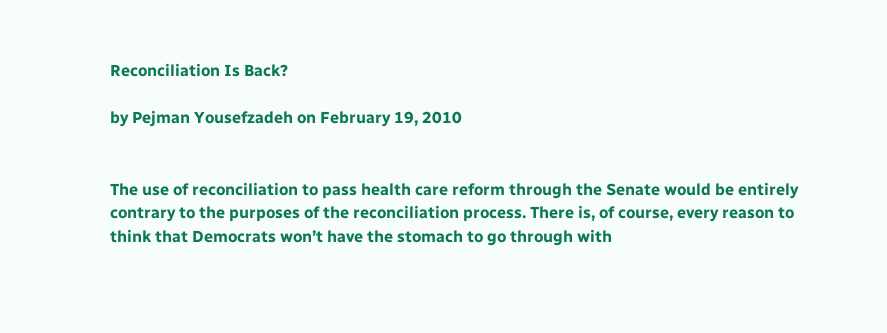Reconciliation Is Back?

by Pejman Yousefzadeh on February 19, 2010


The use of reconciliation to pass health care reform through the Senate would be entirely contrary to the purposes of the reconciliation process. There is, of course, every reason to think that Democrats won’t have the stomach to go through with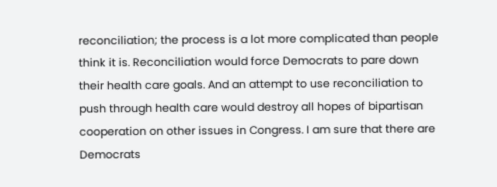reconciliation; the process is a lot more complicated than people think it is. Reconciliation would force Democrats to pare down their health care goals. And an attempt to use reconciliation to push through health care would destroy all hopes of bipartisan cooperation on other issues in Congress. I am sure that there are Democrats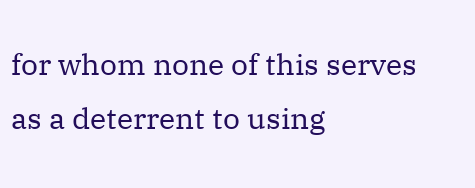for whom none of this serves as a deterrent to using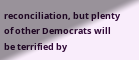reconciliation, but plenty of other Democrats will be terrified by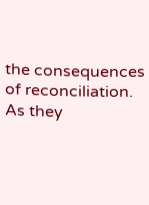the consequences of reconciliation. As they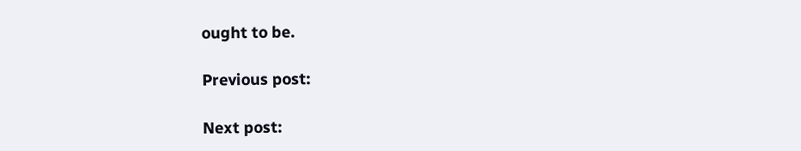ought to be.

Previous post:

Next post: